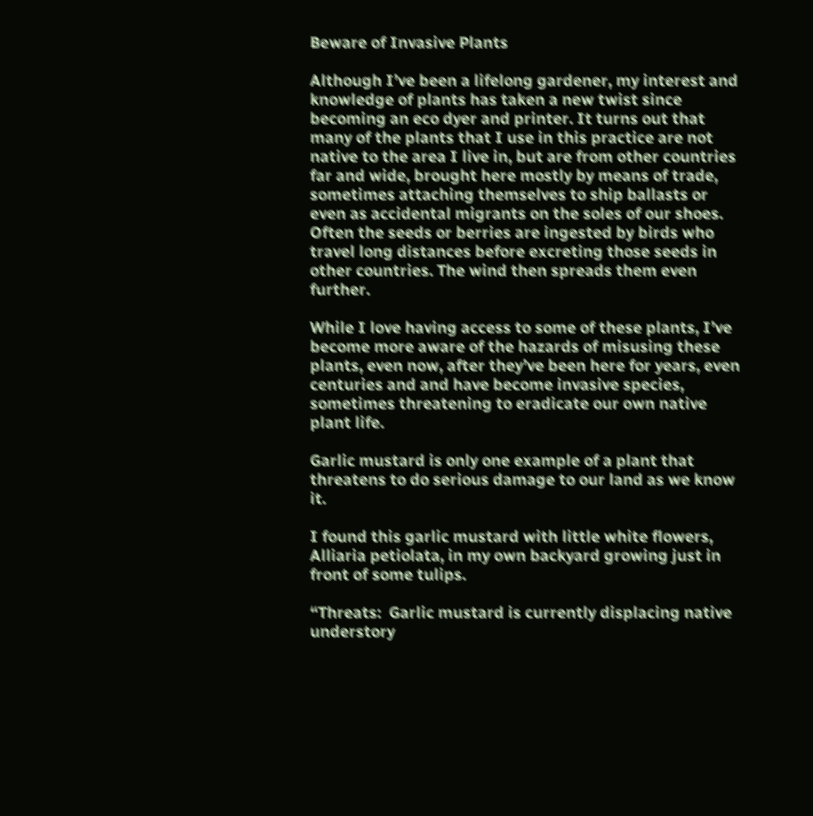Beware of Invasive Plants

Although I’ve been a lifelong gardener, my interest and knowledge of plants has taken a new twist since becoming an eco dyer and printer. It turns out that many of the plants that I use in this practice are not native to the area I live in, but are from other countries far and wide, brought here mostly by means of trade, sometimes attaching themselves to ship ballasts or even as accidental migrants on the soles of our shoes.  Often the seeds or berries are ingested by birds who travel long distances before excreting those seeds in other countries. The wind then spreads them even further.

While I love having access to some of these plants, I’ve become more aware of the hazards of misusing these plants, even now, after they’ve been here for years, even centuries and and have become invasive species, sometimes threatening to eradicate our own native plant life.

Garlic mustard is only one example of a plant that threatens to do serious damage to our land as we know it.

I found this garlic mustard with little white flowers,  Alliaria petiolata, in my own backyard growing just in front of some tulips.

“Threats:  Garlic mustard is currently displacing native understory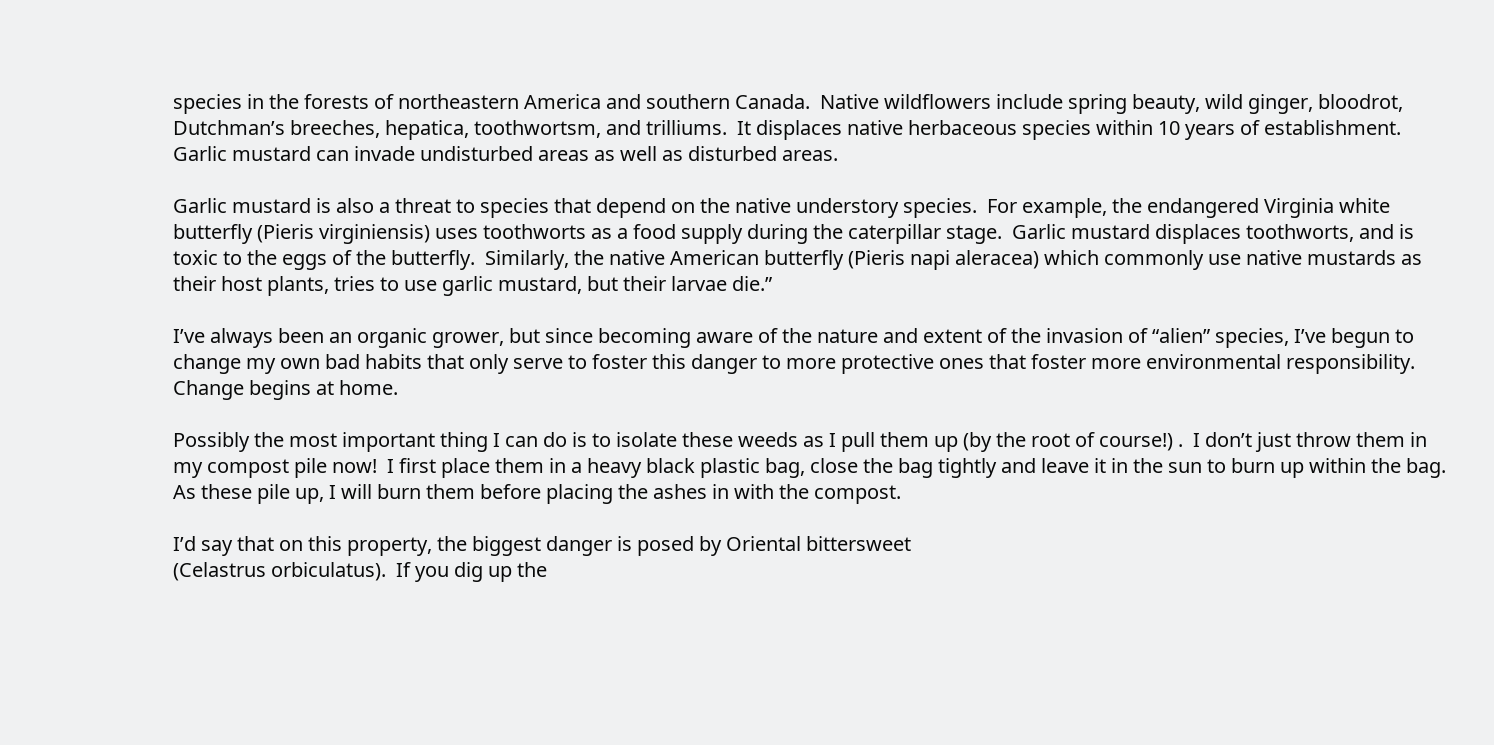species in the forests of northeastern America and southern Canada.  Native wildflowers include spring beauty, wild ginger, bloodrot, Dutchman’s breeches, hepatica, toothwortsm, and trilliums.  It displaces native herbaceous species within 10 years of establishment.  Garlic mustard can invade undisturbed areas as well as disturbed areas.

Garlic mustard is also a threat to species that depend on the native understory species.  For example, the endangered Virginia white butterfly (Pieris virginiensis) uses toothworts as a food supply during the caterpillar stage.  Garlic mustard displaces toothworts, and is toxic to the eggs of the butterfly.  Similarly, the native American butterfly (Pieris napi aleracea) which commonly use native mustards as their host plants, tries to use garlic mustard, but their larvae die.”

I’ve always been an organic grower, but since becoming aware of the nature and extent of the invasion of “alien” species, I’ve begun to change my own bad habits that only serve to foster this danger to more protective ones that foster more environmental responsibility.  Change begins at home.

Possibly the most important thing I can do is to isolate these weeds as I pull them up (by the root of course!) .  I don’t just throw them in my compost pile now!  I first place them in a heavy black plastic bag, close the bag tightly and leave it in the sun to burn up within the bag. As these pile up, I will burn them before placing the ashes in with the compost.

I’d say that on this property, the biggest danger is posed by Oriental bittersweet
(Celastrus orbiculatus).  If you dig up the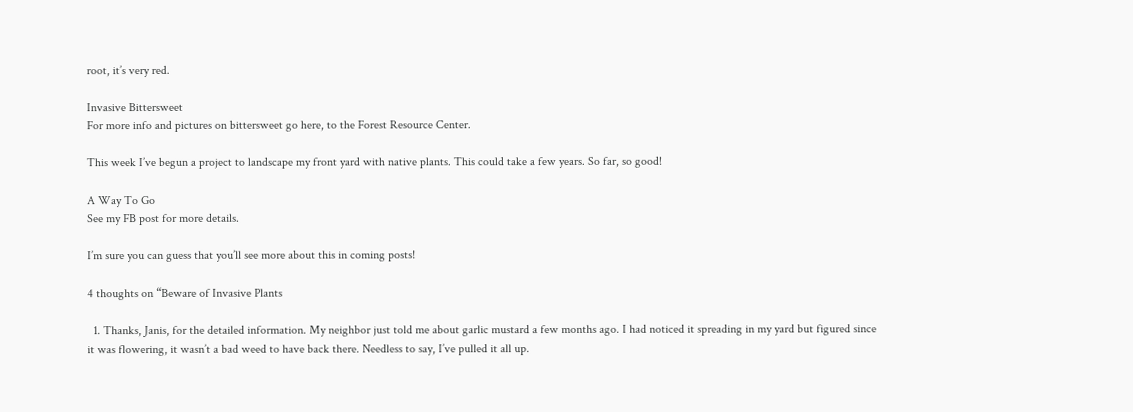root, it’s very red.

Invasive Bittersweet
For more info and pictures on bittersweet go here, to the Forest Resource Center.

This week I’ve begun a project to landscape my front yard with native plants. This could take a few years. So far, so good!

A Way To Go
See my FB post for more details.

I’m sure you can guess that you’ll see more about this in coming posts!

4 thoughts on “Beware of Invasive Plants

  1. Thanks, Janis, for the detailed information. My neighbor just told me about garlic mustard a few months ago. I had noticed it spreading in my yard but figured since it was flowering, it wasn’t a bad weed to have back there. Needless to say, I’ve pulled it all up.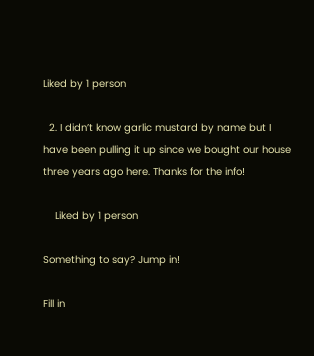Liked by 1 person

  2. I didn’t know garlic mustard by name but I have been pulling it up since we bought our house three years ago here. Thanks for the info!

    Liked by 1 person

Something to say? Jump in!

Fill in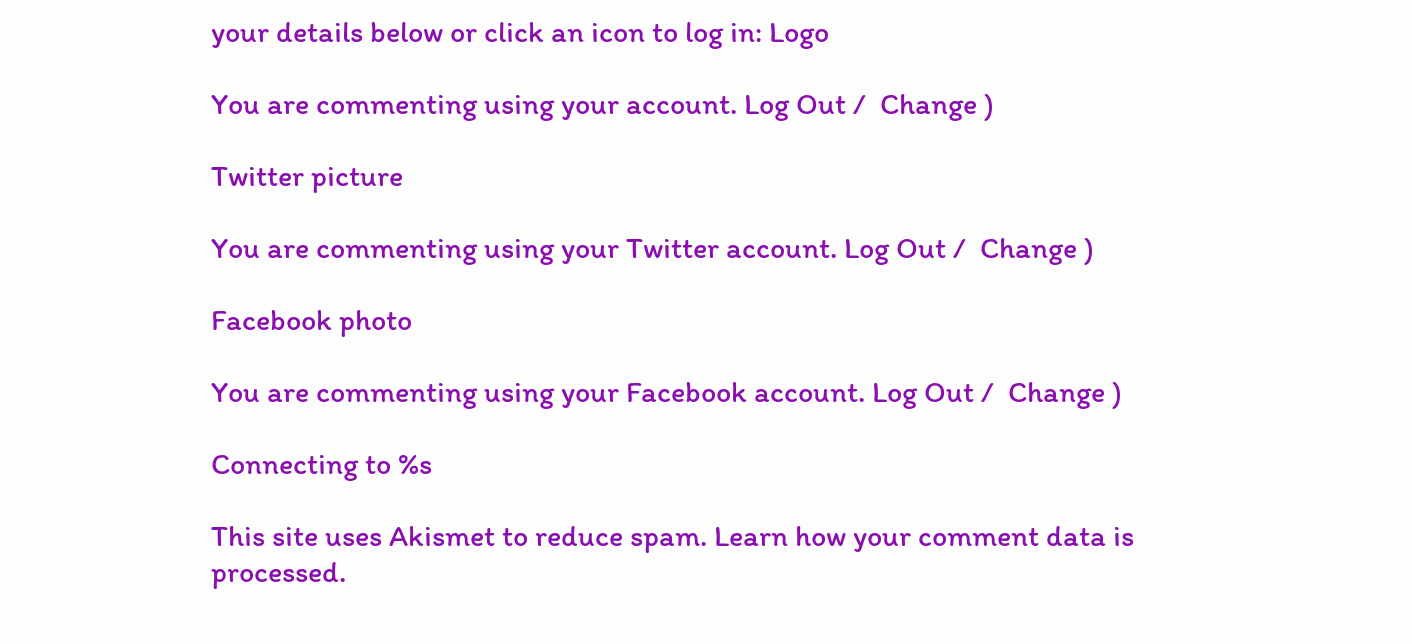your details below or click an icon to log in: Logo

You are commenting using your account. Log Out /  Change )

Twitter picture

You are commenting using your Twitter account. Log Out /  Change )

Facebook photo

You are commenting using your Facebook account. Log Out /  Change )

Connecting to %s

This site uses Akismet to reduce spam. Learn how your comment data is processed.